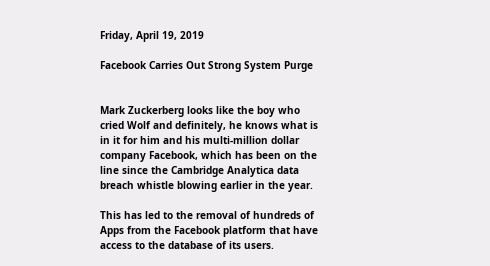Friday, April 19, 2019

Facebook Carries Out Strong System Purge


Mark Zuckerberg looks like the boy who cried Wolf and definitely, he knows what is in it for him and his multi-million dollar company Facebook, which has been on the line since the Cambridge Analytica data breach whistle blowing earlier in the year.

This has led to the removal of hundreds of Apps from the Facebook platform that have access to the database of its users.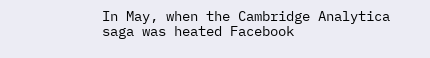In May, when the Cambridge Analytica saga was heated Facebook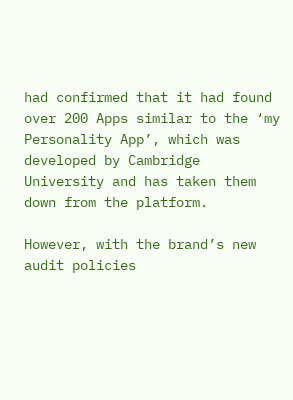had confirmed that it had found over 200 Apps similar to the ‘my Personality App’, which was developed by Cambridge University and has taken them down from the platform.

However, with the brand’s new audit policies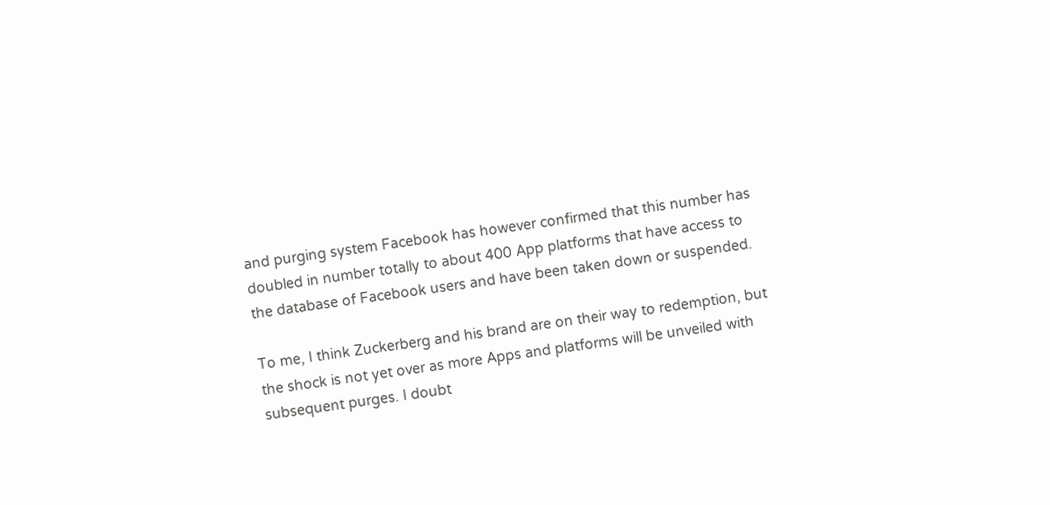and purging system Facebook has however confirmed that this number has doubled in number totally to about 400 App platforms that have access to the database of Facebook users and have been taken down or suspended.

To me, I think Zuckerberg and his brand are on their way to redemption, but the shock is not yet over as more Apps and platforms will be unveiled with subsequent purges. I doubt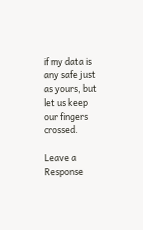if my data is any safe just as yours, but let us keep our fingers crossed.

Leave a Response